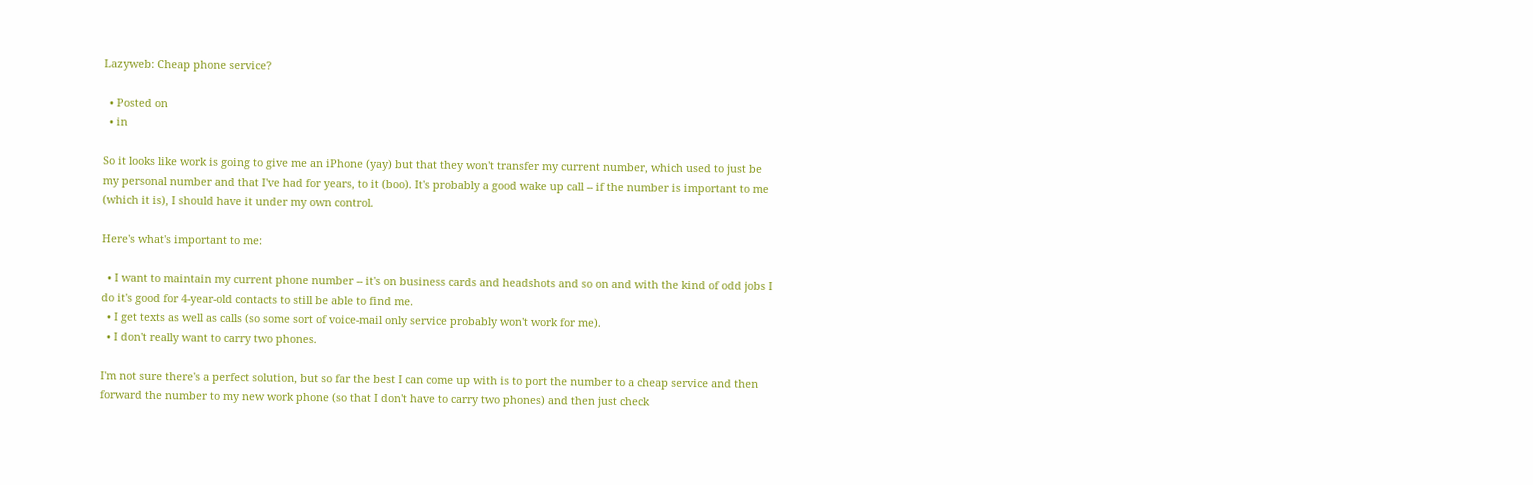Lazyweb: Cheap phone service?

  • Posted on
  • in

So it looks like work is going to give me an iPhone (yay) but that they won't transfer my current number, which used to just be my personal number and that I've had for years, to it (boo). It's probably a good wake up call -- if the number is important to me (which it is), I should have it under my own control.

Here's what's important to me:

  • I want to maintain my current phone number -- it's on business cards and headshots and so on and with the kind of odd jobs I do it's good for 4-year-old contacts to still be able to find me.
  • I get texts as well as calls (so some sort of voice-mail only service probably won't work for me).
  • I don't really want to carry two phones.

I'm not sure there's a perfect solution, but so far the best I can come up with is to port the number to a cheap service and then forward the number to my new work phone (so that I don't have to carry two phones) and then just check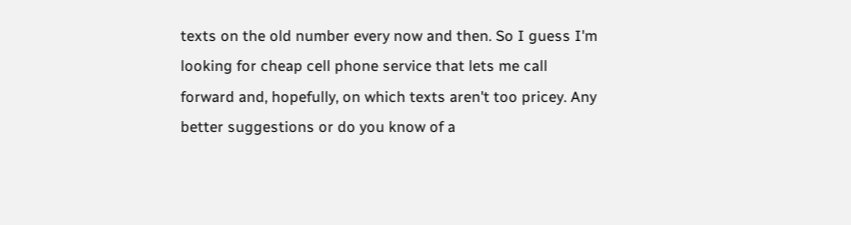texts on the old number every now and then. So I guess I'm looking for cheap cell phone service that lets me call forward and, hopefully, on which texts aren't too pricey. Any better suggestions or do you know of a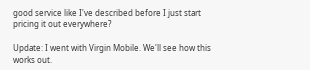good service like I've described before I just start pricing it out everywhere?

Update: I went with Virgin Mobile. We'll see how this works out.